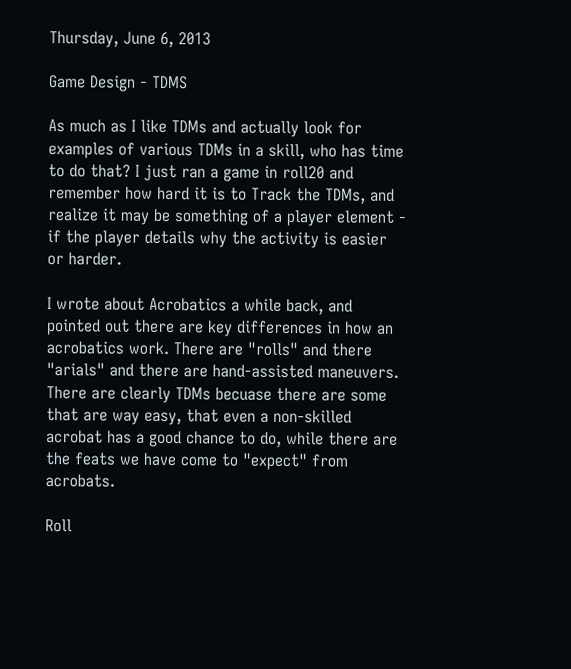Thursday, June 6, 2013

Game Design - TDMS

As much as I like TDMs and actually look for examples of various TDMs in a skill, who has time to do that? I just ran a game in roll20 and remember how hard it is to Track the TDMs, and realize it may be something of a player element - if the player details why the activity is easier or harder.

I wrote about Acrobatics a while back, and pointed out there are key differences in how an acrobatics work. There are "rolls" and there "arials" and there are hand-assisted maneuvers. There are clearly TDMs becuase there are some that are way easy, that even a non-skilled acrobat has a good chance to do, while there are the feats we have come to "expect" from acrobats.

Roll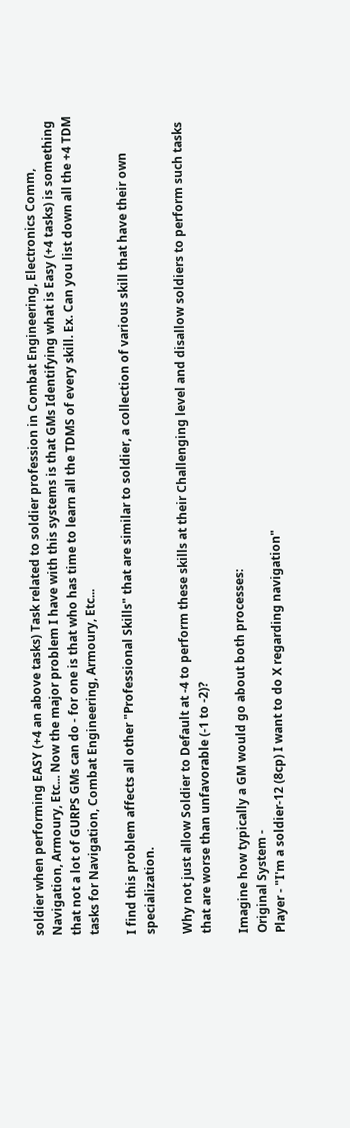soldier when performing EASY (+4 an above tasks) Task related to soldier profession in Combat Engineering, Electronics Comm, Navigation, Armoury, Etc... Now the major problem I have with this systems is that GMs Identifying what is Easy (+4 tasks) is something that not a lot of GURPS GMs can do - for one is that who has time to learn all the TDMS of every skill. Ex. Can you list down all the +4 TDM tasks for Navigation, Combat Engineering, Armoury, Etc...

I find this problem affects all other "Professional Skills" that are similar to soldier, a collection of various skill that have their own specialization.

Why not just allow Soldier to Default at -4 to perform these skills at their Challenging level and disallow soldiers to perform such tasks that are worse than unfavorable (-1 to -2)?

Imagine how typically a GM would go about both processes:
Original System -
Player - "I'm a soldier-12 (8cp) I want to do X regarding navigation"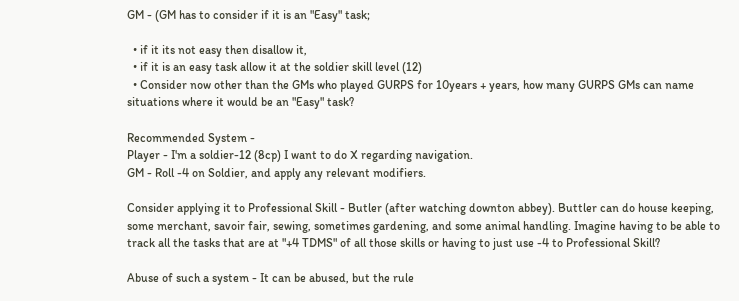GM - (GM has to consider if it is an "Easy" task;

  • if it its not easy then disallow it,
  • if it is an easy task allow it at the soldier skill level (12)
  • Consider now other than the GMs who played GURPS for 10years + years, how many GURPS GMs can name situations where it would be an "Easy" task?

Recommended System -
Player - I'm a soldier-12 (8cp) I want to do X regarding navigation.
GM - Roll -4 on Soldier, and apply any relevant modifiers.

Consider applying it to Professional Skill - Butler (after watching downton abbey). Buttler can do house keeping, some merchant, savoir fair, sewing, sometimes gardening, and some animal handling. Imagine having to be able to track all the tasks that are at "+4 TDMS" of all those skills or having to just use -4 to Professional Skill?

Abuse of such a system - It can be abused, but the rule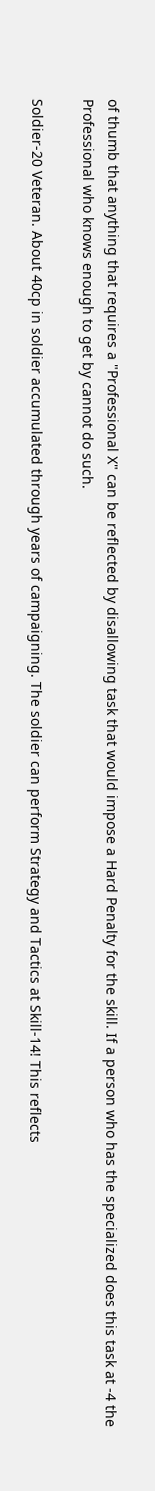of thumb that anything that requires a "Professional X" can be reflected by disallowing task that would impose a Hard Penalty for the skill. If a person who has the specialized does this task at -4 the Professional who knows enough to get by cannot do such.

Soldier-20 Veteran. About 40cp in soldier accumulated through years of campaigning. The soldier can perform Strategy and Tactics at Skill-14! This reflects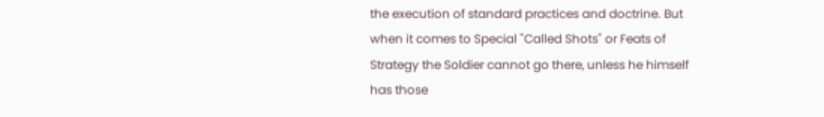the execution of standard practices and doctrine. But when it comes to Special "Called Shots" or Feats of Strategy the Soldier cannot go there, unless he himself has those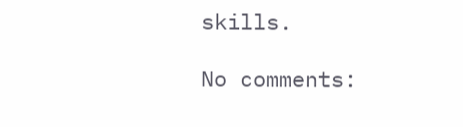skills.

No comments: